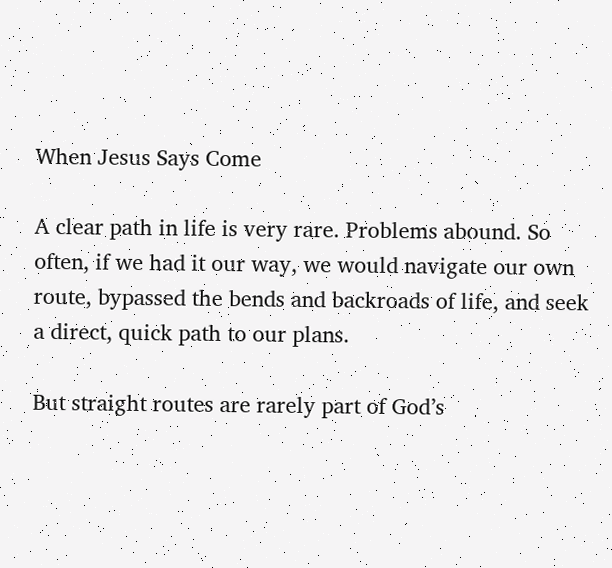When Jesus Says Come

A clear path in life is very rare. Problems abound. So often, if we had it our way, we would navigate our own route, bypassed the bends and backroads of life, and seek a direct, quick path to our plans.

But straight routes are rarely part of God’s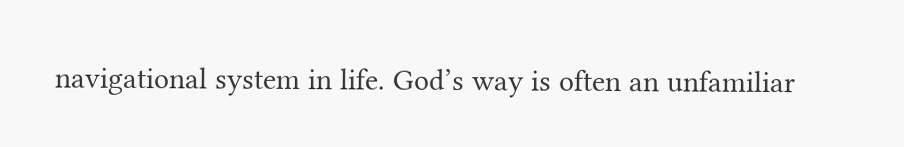navigational system in life. God’s way is often an unfamiliar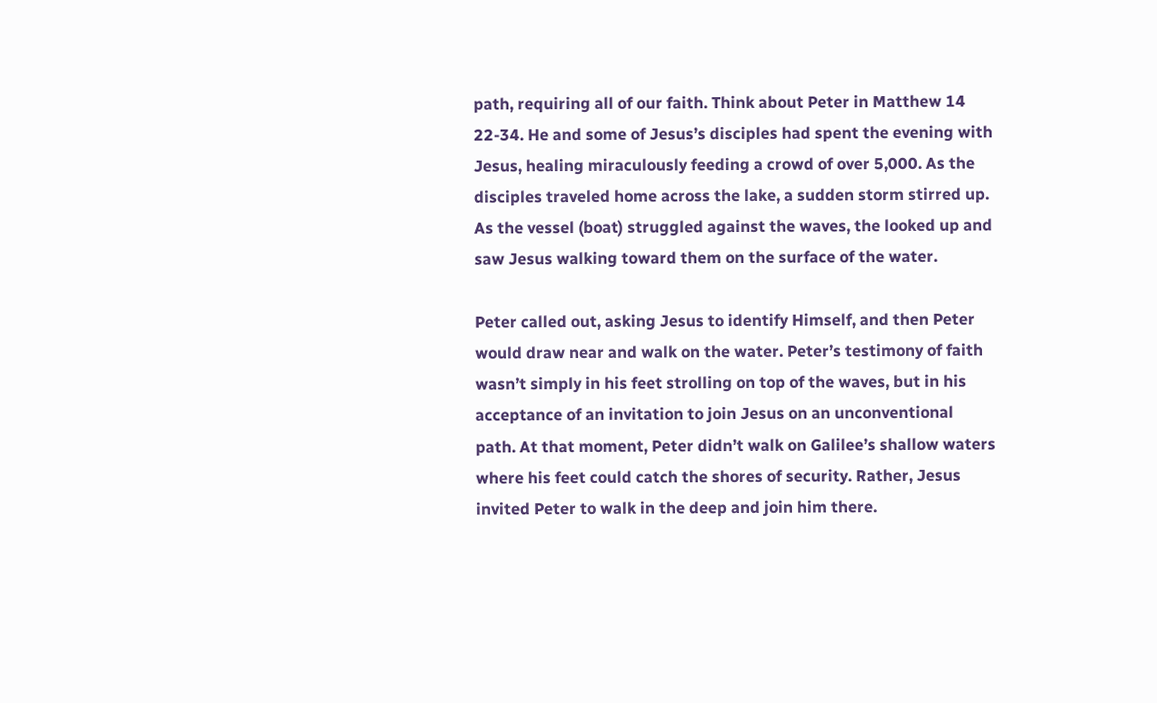path, requiring all of our faith. Think about Peter in Matthew 14 22-34. He and some of Jesus’s disciples had spent the evening with Jesus, healing miraculously feeding a crowd of over 5,000. As the disciples traveled home across the lake, a sudden storm stirred up. As the vessel (boat) struggled against the waves, the looked up and saw Jesus walking toward them on the surface of the water.

Peter called out, asking Jesus to identify Himself, and then Peter would draw near and walk on the water. Peter’s testimony of faith wasn’t simply in his feet strolling on top of the waves, but in his acceptance of an invitation to join Jesus on an unconventional path. At that moment, Peter didn’t walk on Galilee’s shallow waters where his feet could catch the shores of security. Rather, Jesus invited Peter to walk in the deep and join him there.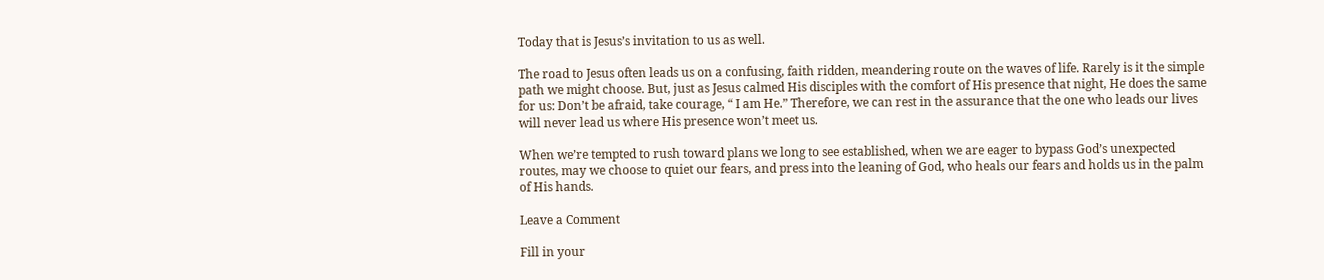Today that is Jesus’s invitation to us as well.

The road to Jesus often leads us on a confusing, faith ridden, meandering route on the waves of life. Rarely is it the simple path we might choose. But, just as Jesus calmed His disciples with the comfort of His presence that night, He does the same for us: Don’t be afraid, take courage, “ I am He.” Therefore, we can rest in the assurance that the one who leads our lives will never lead us where His presence won’t meet us.

When we’re tempted to rush toward plans we long to see established, when we are eager to bypass God’s unexpected routes, may we choose to quiet our fears, and press into the leaning of God, who heals our fears and holds us in the palm of His hands.

Leave a Comment

Fill in your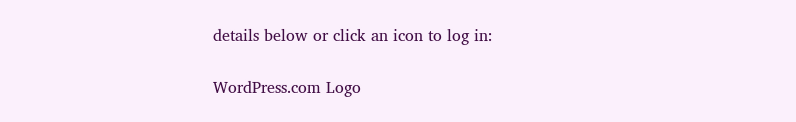details below or click an icon to log in:

WordPress.com Logo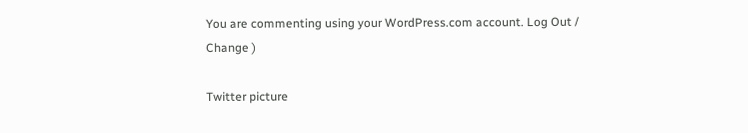You are commenting using your WordPress.com account. Log Out /  Change )

Twitter picture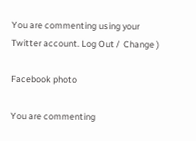You are commenting using your Twitter account. Log Out /  Change )

Facebook photo

You are commenting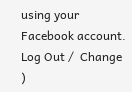using your Facebook account. Log Out /  Change )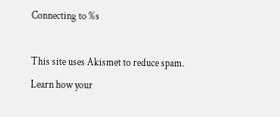Connecting to %s

This site uses Akismet to reduce spam. Learn how your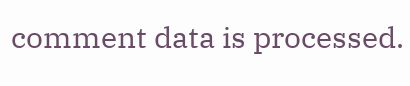comment data is processed.